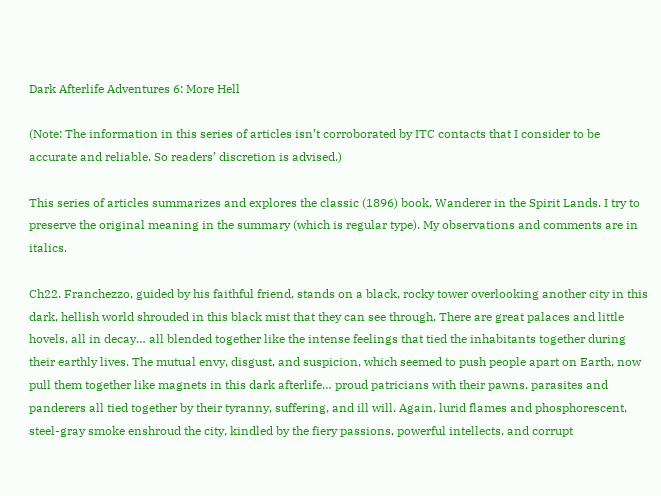Dark Afterlife Adventures 6: More Hell

(Note: The information in this series of articles isn’t corroborated by ITC contacts that I consider to be accurate and reliable. So readers’ discretion is advised.)

This series of articles summarizes and explores the classic (1896) book, Wanderer in the Spirit Lands. I try to preserve the original meaning in the summary (which is regular type). My observations and comments are in italics.

Ch22. Franchezzo, guided by his faithful friend, stands on a black, rocky tower overlooking another city in this dark, hellish world shrouded in this black mist that they can see through. There are great palaces and little hovels, all in decay… all blended together like the intense feelings that tied the inhabitants together during their earthly lives. The mutual envy, disgust, and suspicion, which seemed to push people apart on Earth, now pull them together like magnets in this dark afterlife… proud patricians with their pawns, parasites and panderers all tied together by their tyranny, suffering, and ill will. Again, lurid flames and phosphorescent, steel-gray smoke enshroud the city, kindled by the fiery passions, powerful intellects, and corrupt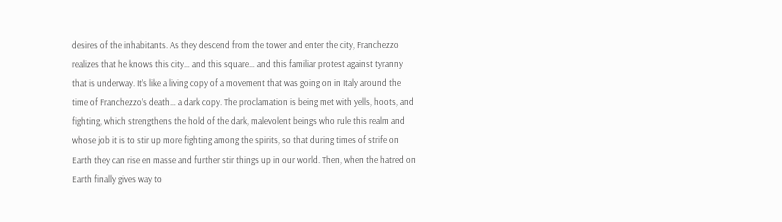desires of the inhabitants. As they descend from the tower and enter the city, Franchezzo realizes that he knows this city… and this square… and this familiar protest against tyranny that is underway. It’s like a living copy of a movement that was going on in Italy around the time of Franchezzo’s death… a dark copy. The proclamation is being met with yells, hoots, and fighting, which strengthens the hold of the dark, malevolent beings who rule this realm and whose job it is to stir up more fighting among the spirits, so that during times of strife on Earth they can rise en masse and further stir things up in our world. Then, when the hatred on Earth finally gives way to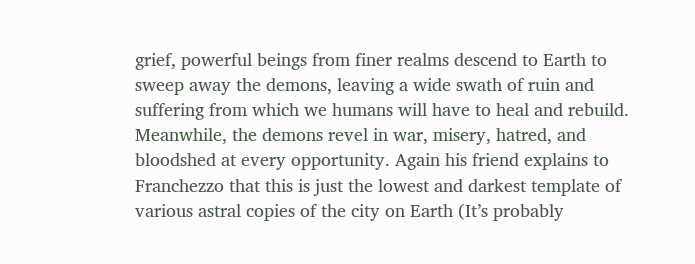grief, powerful beings from finer realms descend to Earth to sweep away the demons, leaving a wide swath of ruin and suffering from which we humans will have to heal and rebuild. Meanwhile, the demons revel in war, misery, hatred, and bloodshed at every opportunity. Again his friend explains to Franchezzo that this is just the lowest and darkest template of various astral copies of the city on Earth (It’s probably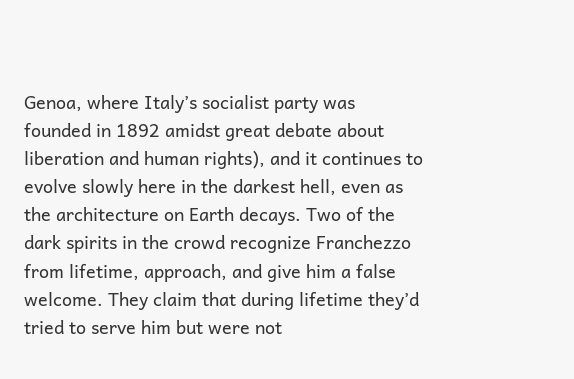Genoa, where Italy’s socialist party was founded in 1892 amidst great debate about liberation and human rights), and it continues to evolve slowly here in the darkest hell, even as the architecture on Earth decays. Two of the dark spirits in the crowd recognize Franchezzo from lifetime, approach, and give him a false welcome. They claim that during lifetime they’d tried to serve him but were not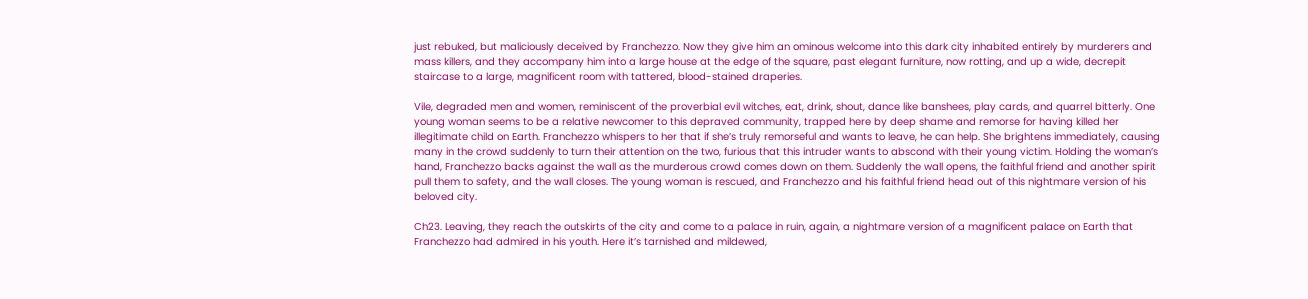just rebuked, but maliciously deceived by Franchezzo. Now they give him an ominous welcome into this dark city inhabited entirely by murderers and mass killers, and they accompany him into a large house at the edge of the square, past elegant furniture, now rotting, and up a wide, decrepit staircase to a large, magnificent room with tattered, blood-stained draperies.

Vile, degraded men and women, reminiscent of the proverbial evil witches, eat, drink, shout, dance like banshees, play cards, and quarrel bitterly. One young woman seems to be a relative newcomer to this depraved community, trapped here by deep shame and remorse for having killed her illegitimate child on Earth. Franchezzo whispers to her that if she’s truly remorseful and wants to leave, he can help. She brightens immediately, causing many in the crowd suddenly to turn their attention on the two, furious that this intruder wants to abscond with their young victim. Holding the woman’s hand, Franchezzo backs against the wall as the murderous crowd comes down on them. Suddenly the wall opens, the faithful friend and another spirit pull them to safety, and the wall closes. The young woman is rescued, and Franchezzo and his faithful friend head out of this nightmare version of his beloved city.

Ch23. Leaving, they reach the outskirts of the city and come to a palace in ruin, again, a nightmare version of a magnificent palace on Earth that Franchezzo had admired in his youth. Here it’s tarnished and mildewed,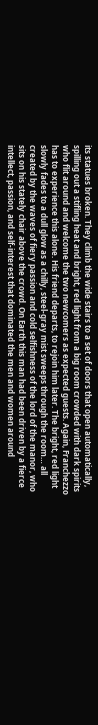its statues broken. They climb the wide stairs to a set of doors that open automatically, spilling out a stifling heat and bright, red light from a big room crowded with dark spirits who flit around and welcome the two newcomers as expected guests. Again, Franchezzo has to experience this alone. His friend departs, to rejoin him later. The bright, red light slowly fades to a dull glow as a chilly, steel-gray mist sweeps through the room… all created by the waves of fiery passion and cold selfishness of the lord of the manor, who sits on his stately chair above the crowd. On Earth this man had been driven by a fierce intellect, passion, and self-interest that dominated the men and women around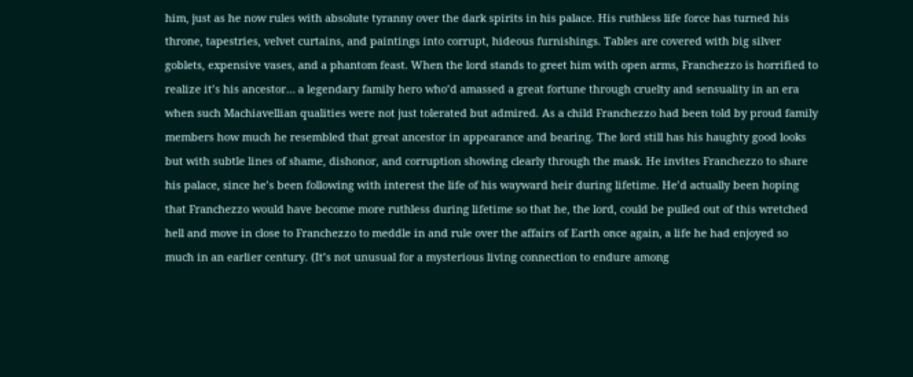him, just as he now rules with absolute tyranny over the dark spirits in his palace. His ruthless life force has turned his throne, tapestries, velvet curtains, and paintings into corrupt, hideous furnishings. Tables are covered with big silver goblets, expensive vases, and a phantom feast. When the lord stands to greet him with open arms, Franchezzo is horrified to realize it’s his ancestor… a legendary family hero who’d amassed a great fortune through cruelty and sensuality in an era when such Machiavellian qualities were not just tolerated but admired. As a child Franchezzo had been told by proud family members how much he resembled that great ancestor in appearance and bearing. The lord still has his haughty good looks but with subtle lines of shame, dishonor, and corruption showing clearly through the mask. He invites Franchezzo to share his palace, since he’s been following with interest the life of his wayward heir during lifetime. He’d actually been hoping that Franchezzo would have become more ruthless during lifetime so that he, the lord, could be pulled out of this wretched hell and move in close to Franchezzo to meddle in and rule over the affairs of Earth once again, a life he had enjoyed so much in an earlier century. (It’s not unusual for a mysterious living connection to endure among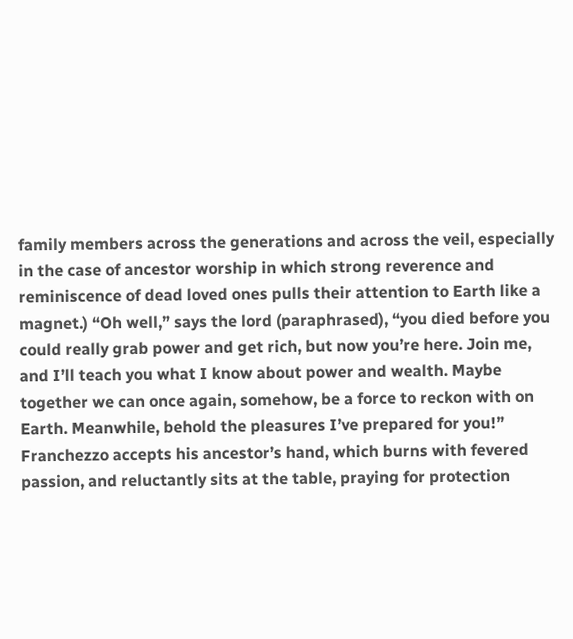family members across the generations and across the veil, especially in the case of ancestor worship in which strong reverence and reminiscence of dead loved ones pulls their attention to Earth like a magnet.) “Oh well,” says the lord (paraphrased), “you died before you could really grab power and get rich, but now you’re here. Join me, and I’ll teach you what I know about power and wealth. Maybe together we can once again, somehow, be a force to reckon with on Earth. Meanwhile, behold the pleasures I’ve prepared for you!” Franchezzo accepts his ancestor’s hand, which burns with fevered passion, and reluctantly sits at the table, praying for protection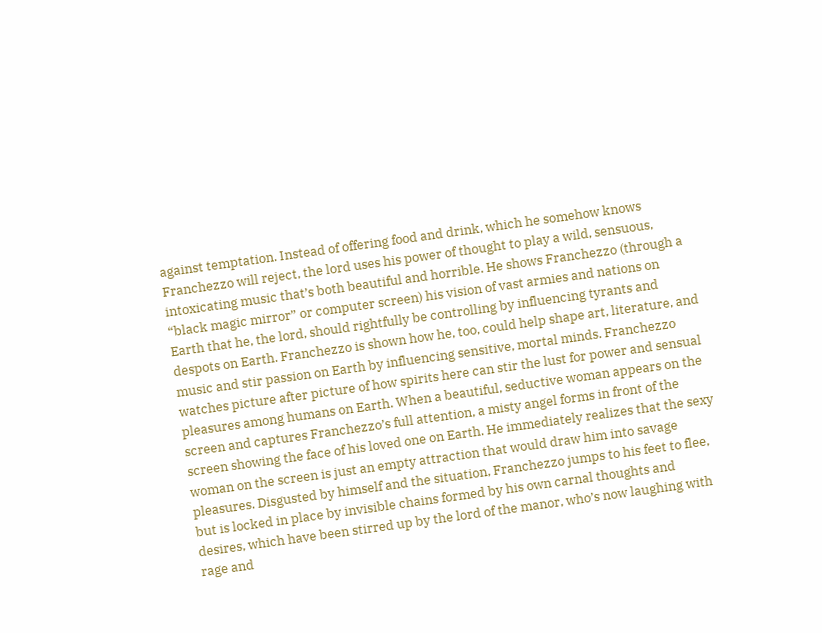against temptation. Instead of offering food and drink, which he somehow knows Franchezzo will reject, the lord uses his power of thought to play a wild, sensuous, intoxicating music that’s both beautiful and horrible. He shows Franchezzo (through a “black magic mirror” or computer screen) his vision of vast armies and nations on Earth that he, the lord, should rightfully be controlling by influencing tyrants and despots on Earth. Franchezzo is shown how he, too, could help shape art, literature, and music and stir passion on Earth by influencing sensitive, mortal minds. Franchezzo watches picture after picture of how spirits here can stir the lust for power and sensual pleasures among humans on Earth. When a beautiful, seductive woman appears on the screen and captures Franchezzo’s full attention, a misty angel forms in front of the screen showing the face of his loved one on Earth. He immediately realizes that the sexy woman on the screen is just an empty attraction that would draw him into savage pleasures. Disgusted by himself and the situation, Franchezzo jumps to his feet to flee, but is locked in place by invisible chains formed by his own carnal thoughts and desires, which have been stirred up by the lord of the manor, who’s now laughing with rage and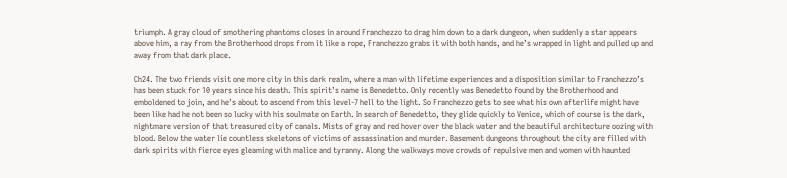triumph. A gray cloud of smothering phantoms closes in around Franchezzo to drag him down to a dark dungeon, when suddenly a star appears above him, a ray from the Brotherhood drops from it like a rope, Franchezzo grabs it with both hands, and he’s wrapped in light and pulled up and away from that dark place.

Ch24. The two friends visit one more city in this dark realm, where a man with lifetime experiences and a disposition similar to Franchezzo’s has been stuck for 10 years since his death. This spirit’s name is Benedetto. Only recently was Benedetto found by the Brotherhood and emboldened to join, and he’s about to ascend from this level-7 hell to the light. So Franchezzo gets to see what his own afterlife might have been like had he not been so lucky with his soulmate on Earth. In search of Benedetto, they glide quickly to Venice, which of course is the dark, nightmare version of that treasured city of canals. Mists of gray and red hover over the black water and the beautiful architecture oozing with blood. Below the water lie countless skeletons of victims of assassination and murder. Basement dungeons throughout the city are filled with dark spirits with fierce eyes gleaming with malice and tyranny. Along the walkways move crowds of repulsive men and women with haunted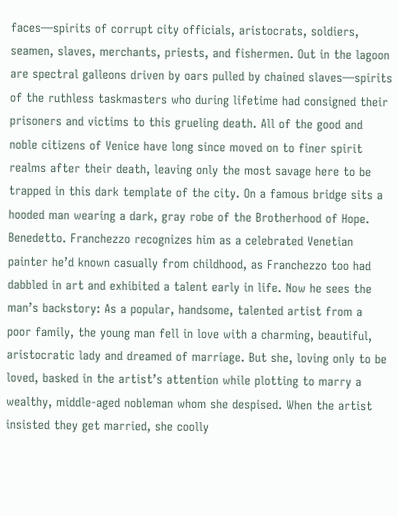faces—spirits of corrupt city officials, aristocrats, soldiers, seamen, slaves, merchants, priests, and fishermen. Out in the lagoon are spectral galleons driven by oars pulled by chained slaves—spirits of the ruthless taskmasters who during lifetime had consigned their prisoners and victims to this grueling death. All of the good and noble citizens of Venice have long since moved on to finer spirit realms after their death, leaving only the most savage here to be trapped in this dark template of the city. On a famous bridge sits a hooded man wearing a dark, gray robe of the Brotherhood of Hope. Benedetto. Franchezzo recognizes him as a celebrated Venetian painter he’d known casually from childhood, as Franchezzo too had dabbled in art and exhibited a talent early in life. Now he sees the man’s backstory: As a popular, handsome, talented artist from a poor family, the young man fell in love with a charming, beautiful, aristocratic lady and dreamed of marriage. But she, loving only to be loved, basked in the artist’s attention while plotting to marry a wealthy, middle-aged nobleman whom she despised. When the artist insisted they get married, she coolly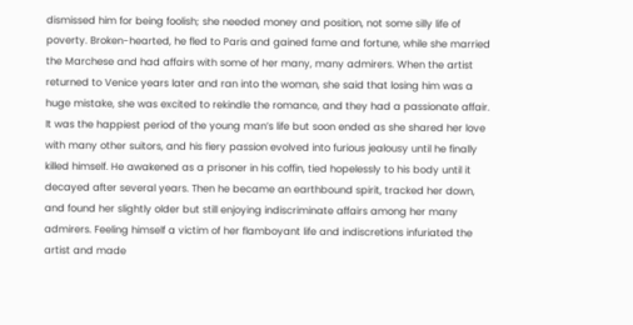dismissed him for being foolish; she needed money and position, not some silly life of poverty. Broken-hearted, he fled to Paris and gained fame and fortune, while she married the Marchese and had affairs with some of her many, many admirers. When the artist returned to Venice years later and ran into the woman, she said that losing him was a huge mistake, she was excited to rekindle the romance, and they had a passionate affair. It was the happiest period of the young man’s life but soon ended as she shared her love with many other suitors, and his fiery passion evolved into furious jealousy until he finally killed himself. He awakened as a prisoner in his coffin, tied hopelessly to his body until it decayed after several years. Then he became an earthbound spirit, tracked her down, and found her slightly older but still enjoying indiscriminate affairs among her many admirers. Feeling himself a victim of her flamboyant life and indiscretions infuriated the artist and made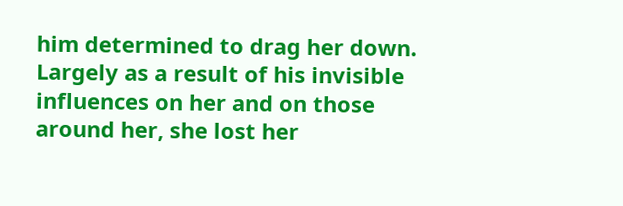him determined to drag her down. Largely as a result of his invisible influences on her and on those around her, she lost her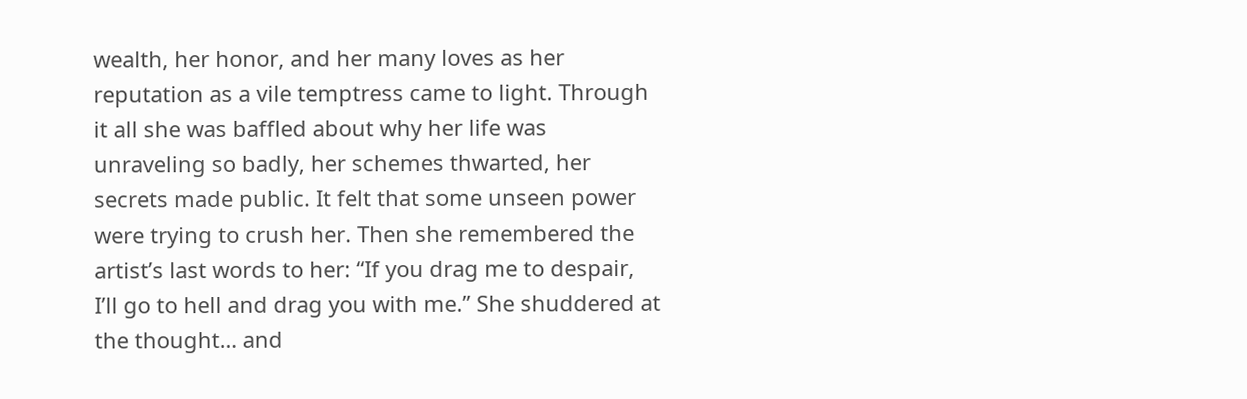wealth, her honor, and her many loves as her reputation as a vile temptress came to light. Through it all she was baffled about why her life was unraveling so badly, her schemes thwarted, her secrets made public. It felt that some unseen power were trying to crush her. Then she remembered the artist’s last words to her: “If you drag me to despair, I’ll go to hell and drag you with me.” She shuddered at the thought… and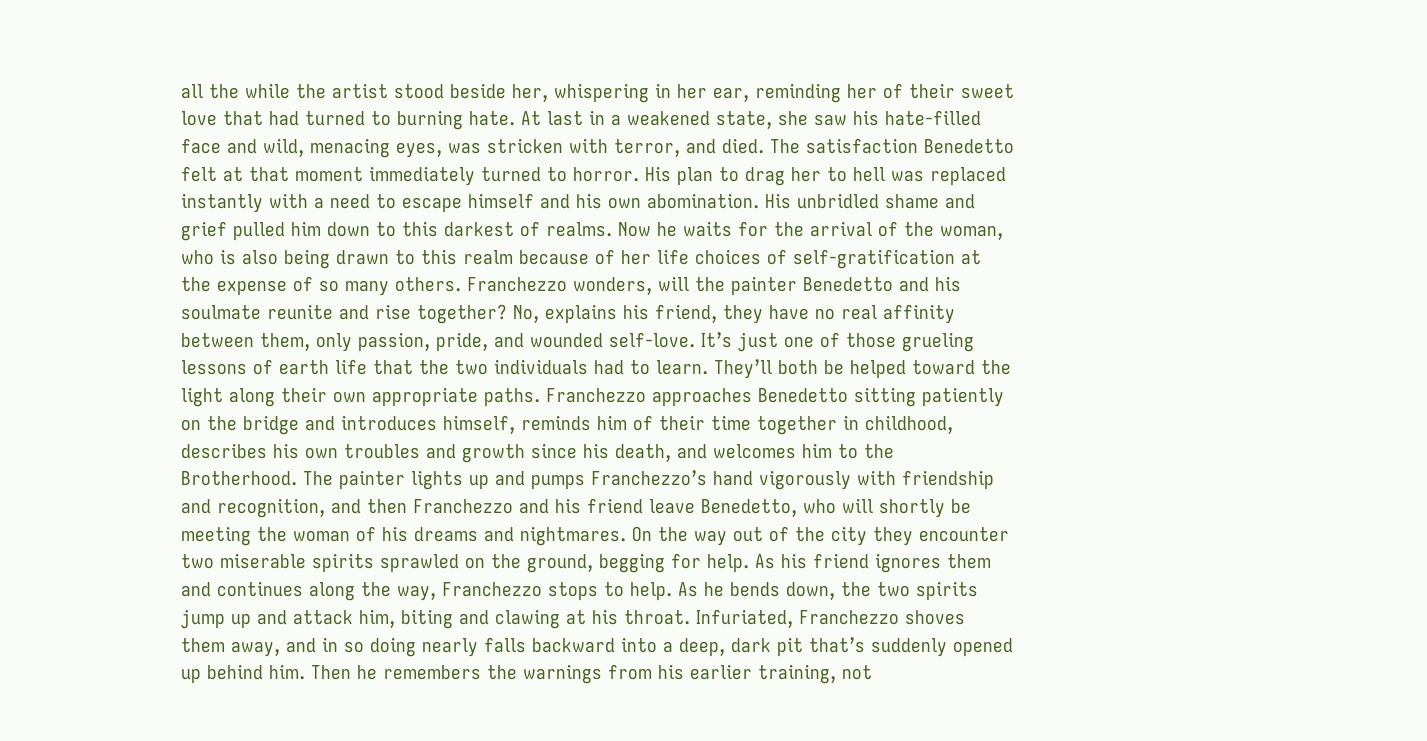all the while the artist stood beside her, whispering in her ear, reminding her of their sweet love that had turned to burning hate. At last in a weakened state, she saw his hate-filled face and wild, menacing eyes, was stricken with terror, and died. The satisfaction Benedetto felt at that moment immediately turned to horror. His plan to drag her to hell was replaced instantly with a need to escape himself and his own abomination. His unbridled shame and grief pulled him down to this darkest of realms. Now he waits for the arrival of the woman, who is also being drawn to this realm because of her life choices of self-gratification at the expense of so many others. Franchezzo wonders, will the painter Benedetto and his soulmate reunite and rise together? No, explains his friend, they have no real affinity between them, only passion, pride, and wounded self-love. It’s just one of those grueling lessons of earth life that the two individuals had to learn. They’ll both be helped toward the light along their own appropriate paths. Franchezzo approaches Benedetto sitting patiently on the bridge and introduces himself, reminds him of their time together in childhood, describes his own troubles and growth since his death, and welcomes him to the Brotherhood. The painter lights up and pumps Franchezzo’s hand vigorously with friendship and recognition, and then Franchezzo and his friend leave Benedetto, who will shortly be meeting the woman of his dreams and nightmares. On the way out of the city they encounter two miserable spirits sprawled on the ground, begging for help. As his friend ignores them and continues along the way, Franchezzo stops to help. As he bends down, the two spirits jump up and attack him, biting and clawing at his throat. Infuriated, Franchezzo shoves them away, and in so doing nearly falls backward into a deep, dark pit that’s suddenly opened up behind him. Then he remembers the warnings from his earlier training, not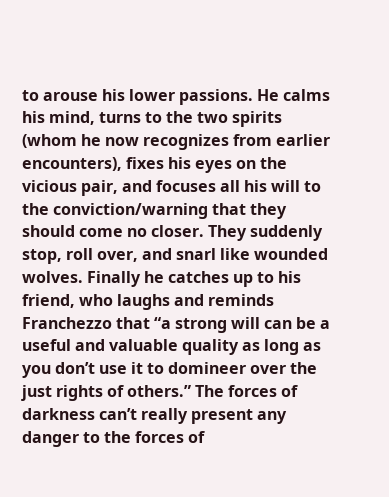to arouse his lower passions. He calms his mind, turns to the two spirits (whom he now recognizes from earlier encounters), fixes his eyes on the vicious pair, and focuses all his will to the conviction/warning that they should come no closer. They suddenly stop, roll over, and snarl like wounded wolves. Finally he catches up to his friend, who laughs and reminds Franchezzo that “a strong will can be a useful and valuable quality as long as you don’t use it to domineer over the just rights of others.” The forces of darkness can’t really present any danger to the forces of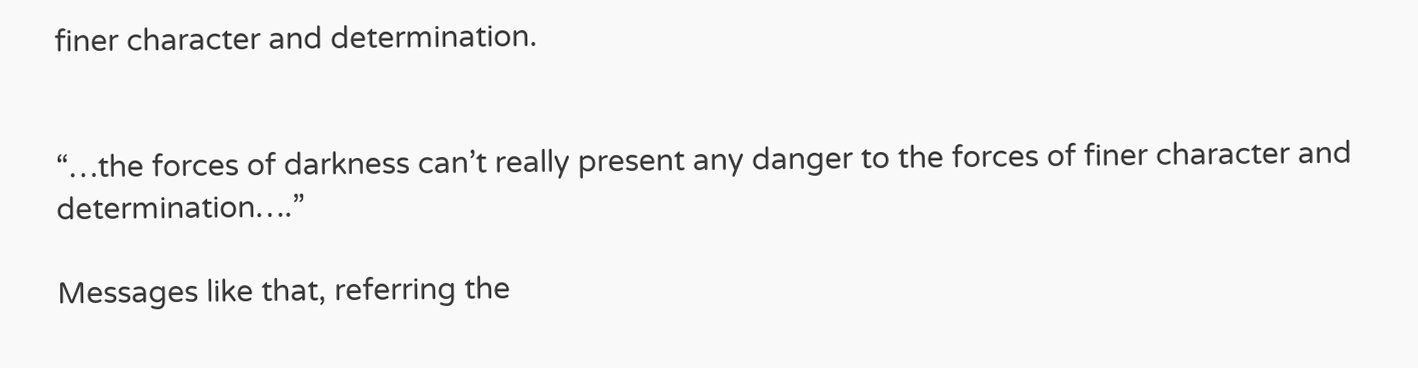finer character and determination.


“…the forces of darkness can’t really present any danger to the forces of finer character and determination….”

Messages like that, referring the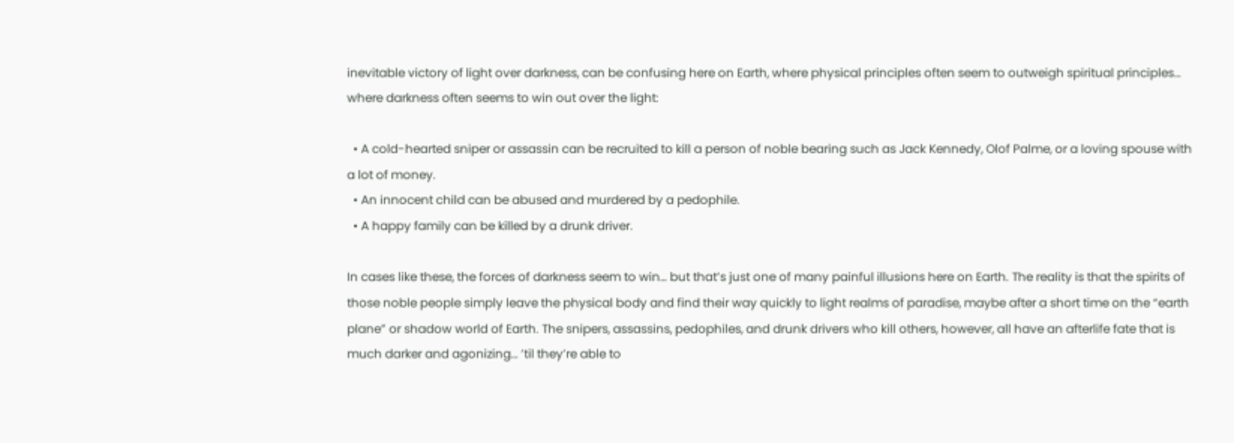inevitable victory of light over darkness, can be confusing here on Earth, where physical principles often seem to outweigh spiritual principles… where darkness often seems to win out over the light:

  • A cold-hearted sniper or assassin can be recruited to kill a person of noble bearing such as Jack Kennedy, Olof Palme, or a loving spouse with a lot of money.
  • An innocent child can be abused and murdered by a pedophile.
  • A happy family can be killed by a drunk driver.

In cases like these, the forces of darkness seem to win… but that’s just one of many painful illusions here on Earth. The reality is that the spirits of those noble people simply leave the physical body and find their way quickly to light realms of paradise, maybe after a short time on the “earth plane” or shadow world of Earth. The snipers, assassins, pedophiles, and drunk drivers who kill others, however, all have an afterlife fate that is much darker and agonizing… ’til they’re able to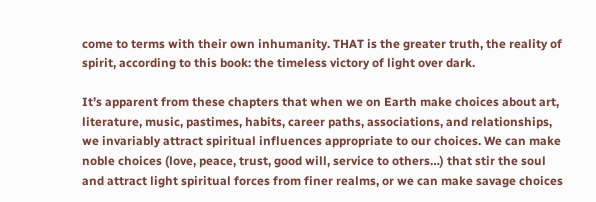come to terms with their own inhumanity. THAT is the greater truth, the reality of spirit, according to this book: the timeless victory of light over dark.

It’s apparent from these chapters that when we on Earth make choices about art, literature, music, pastimes, habits, career paths, associations, and relationships, we invariably attract spiritual influences appropriate to our choices. We can make noble choices (love, peace, trust, good will, service to others…) that stir the soul and attract light spiritual forces from finer realms, or we can make savage choices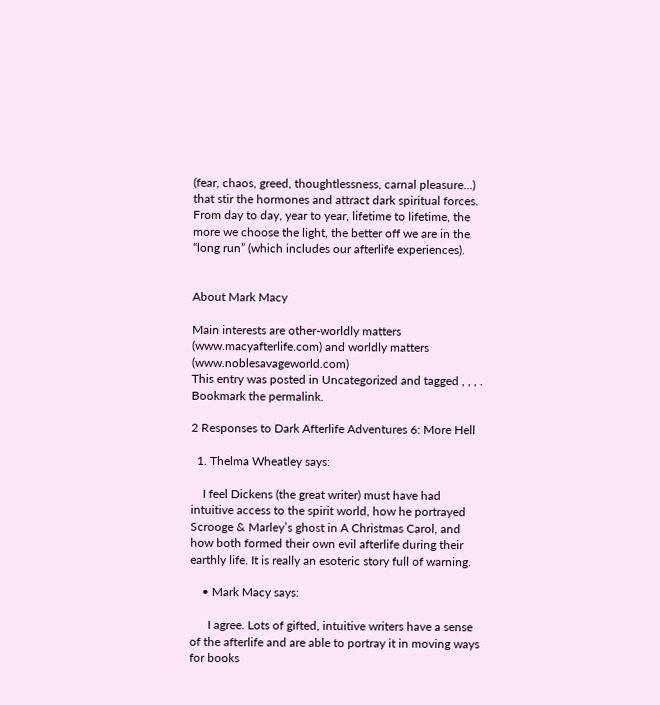(fear, chaos, greed, thoughtlessness, carnal pleasure…) that stir the hormones and attract dark spiritual forces. From day to day, year to year, lifetime to lifetime, the more we choose the light, the better off we are in the “long run” (which includes our afterlife experiences).


About Mark Macy

Main interests are other-worldly matters (www.macyafterlife.com) and worldly matters (www.noblesavageworld.com)
This entry was posted in Uncategorized and tagged , , , . Bookmark the permalink.

2 Responses to Dark Afterlife Adventures 6: More Hell

  1. Thelma Wheatley says:

    I feel Dickens (the great writer) must have had intuitive access to the spirit world, how he portrayed Scrooge & Marley’s ghost in A Christmas Carol, and how both formed their own evil afterlife during their earthly life. It is really an esoteric story full of warning.

    • Mark Macy says:

      I agree. Lots of gifted, intuitive writers have a sense of the afterlife and are able to portray it in moving ways for books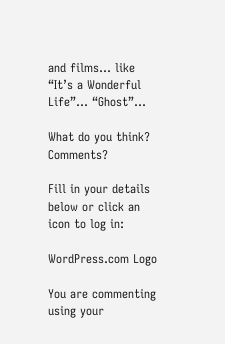and films… like “It’s a Wonderful Life”… “Ghost”…

What do you think? Comments?

Fill in your details below or click an icon to log in:

WordPress.com Logo

You are commenting using your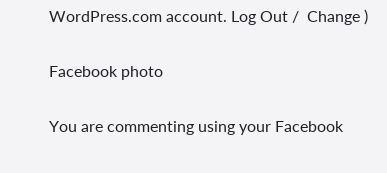WordPress.com account. Log Out /  Change )

Facebook photo

You are commenting using your Facebook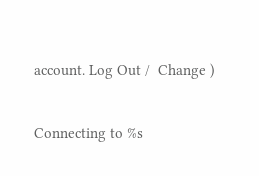account. Log Out /  Change )

Connecting to %s